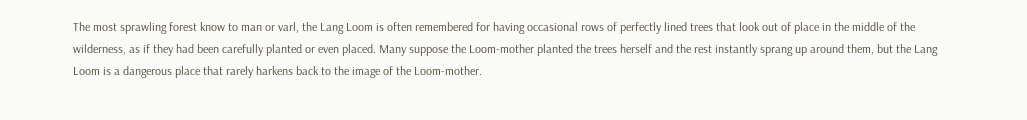The most sprawling forest know to man or varl, the Lang Loom is often remembered for having occasional rows of perfectly lined trees that look out of place in the middle of the wilderness, as if they had been carefully planted or even placed. Many suppose the Loom-mother planted the trees herself and the rest instantly sprang up around them, but the Lang Loom is a dangerous place that rarely harkens back to the image of the Loom-mother.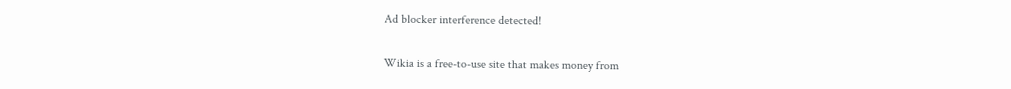Ad blocker interference detected!

Wikia is a free-to-use site that makes money from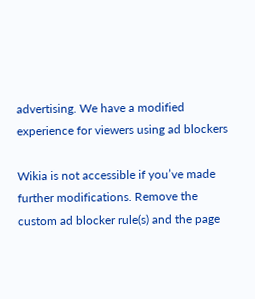advertising. We have a modified experience for viewers using ad blockers

Wikia is not accessible if you’ve made further modifications. Remove the custom ad blocker rule(s) and the page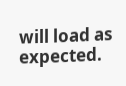will load as expected.